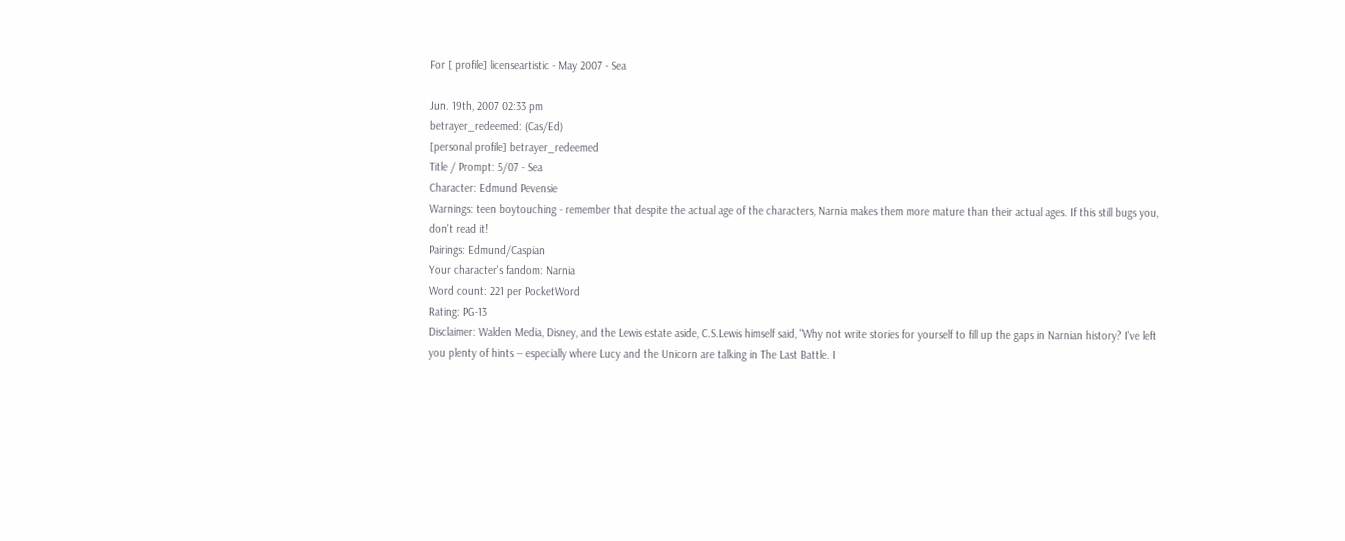For [ profile] licenseartistic - May 2007 - Sea

Jun. 19th, 2007 02:33 pm
betrayer_redeemed: (Cas/Ed)
[personal profile] betrayer_redeemed
Title / Prompt: 5/07 - Sea
Character: Edmund Pevensie
Warnings: teen boytouching - remember that despite the actual age of the characters, Narnia makes them more mature than their actual ages. If this still bugs you, don't read it!
Pairings: Edmund/Caspian
Your character's fandom: Narnia
Word count: 221 per PocketWord
Rating: PG-13
Disclaimer: Walden Media, Disney, and the Lewis estate aside, C.S.Lewis himself said, "Why not write stories for yourself to fill up the gaps in Narnian history? I've left you plenty of hints -- especially where Lucy and the Unicorn are talking in The Last Battle. I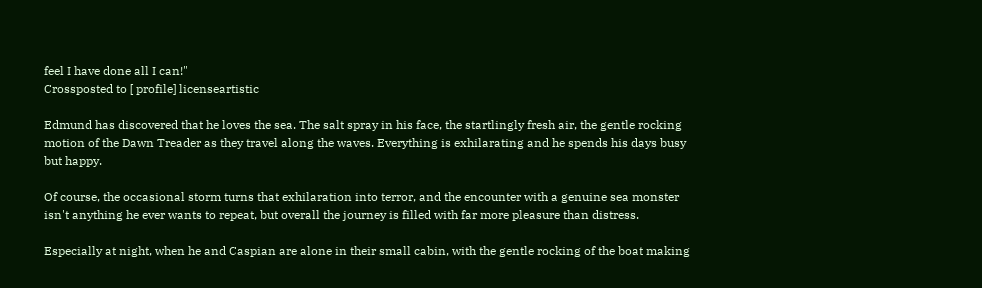feel I have done all I can!"
Crossposted to [ profile] licenseartistic

Edmund has discovered that he loves the sea. The salt spray in his face, the startlingly fresh air, the gentle rocking motion of the Dawn Treader as they travel along the waves. Everything is exhilarating and he spends his days busy but happy.

Of course, the occasional storm turns that exhilaration into terror, and the encounter with a genuine sea monster isn't anything he ever wants to repeat, but overall the journey is filled with far more pleasure than distress.

Especially at night, when he and Caspian are alone in their small cabin, with the gentle rocking of the boat making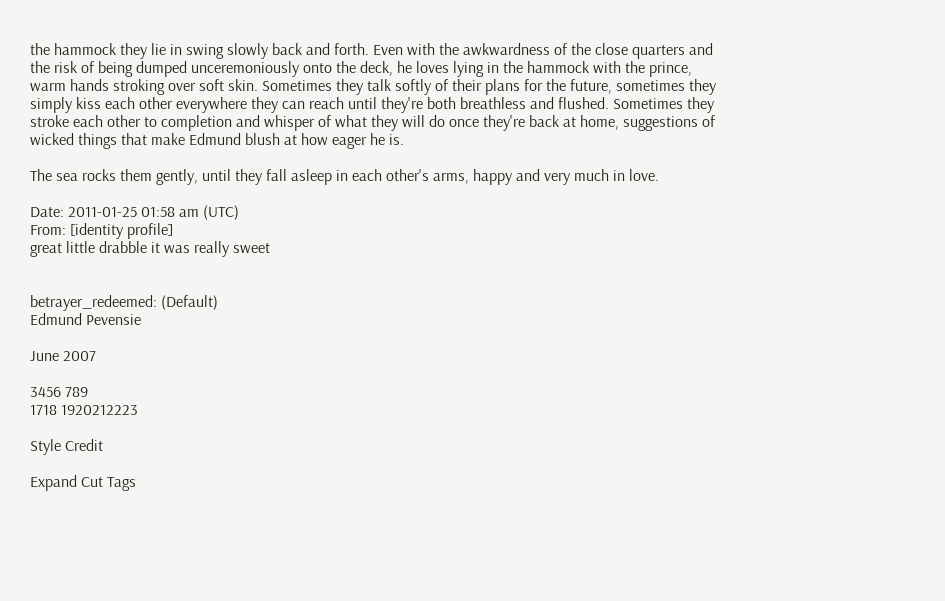the hammock they lie in swing slowly back and forth. Even with the awkwardness of the close quarters and the risk of being dumped unceremoniously onto the deck, he loves lying in the hammock with the prince, warm hands stroking over soft skin. Sometimes they talk softly of their plans for the future, sometimes they simply kiss each other everywhere they can reach until they're both breathless and flushed. Sometimes they stroke each other to completion and whisper of what they will do once they're back at home, suggestions of wicked things that make Edmund blush at how eager he is.

The sea rocks them gently, until they fall asleep in each other's arms, happy and very much in love.

Date: 2011-01-25 01:58 am (UTC)
From: [identity profile]
great little drabble it was really sweet


betrayer_redeemed: (Default)
Edmund Pevensie

June 2007

3456 789
1718 1920212223

Style Credit

Expand Cut Tags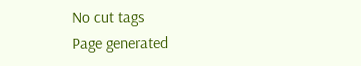No cut tags
Page generated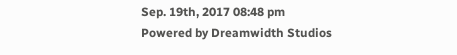Sep. 19th, 2017 08:48 pm
Powered by Dreamwidth Studios